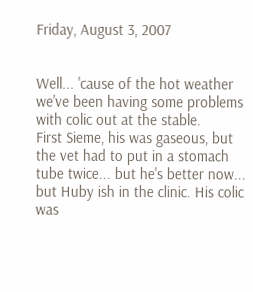Friday, August 3, 2007


Well... 'cause of the hot weather we've been having some problems with colic out at the stable.
First Sieme, his was gaseous, but the vet had to put in a stomach tube twice... but he's better now...
but Huby ish in the clinic. His colic was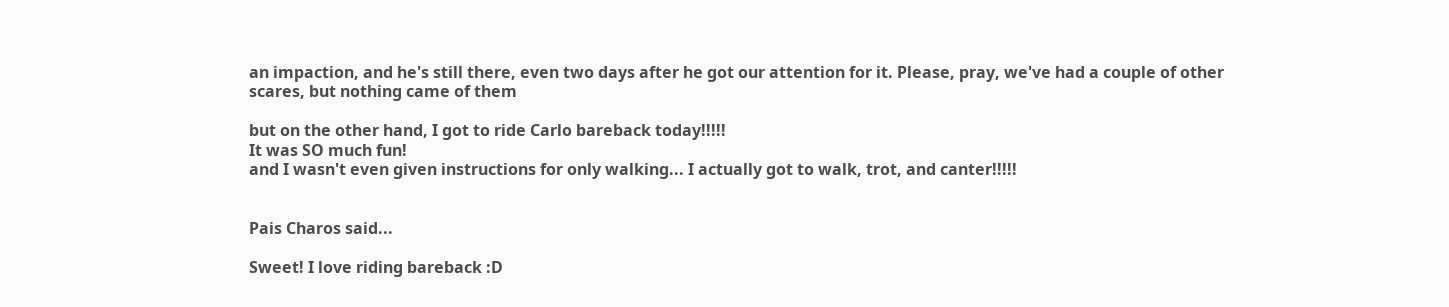an impaction, and he's still there, even two days after he got our attention for it. Please, pray, we've had a couple of other scares, but nothing came of them

but on the other hand, I got to ride Carlo bareback today!!!!!
It was SO much fun!
and I wasn't even given instructions for only walking... I actually got to walk, trot, and canter!!!!!


Pais Charos said...

Sweet! I love riding bareback :D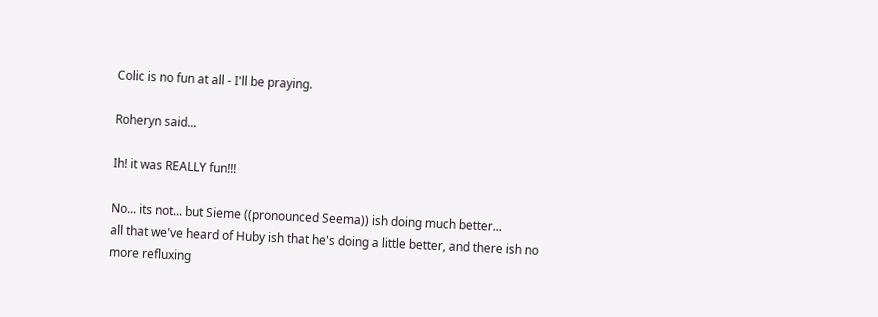Colic is no fun at all - I'll be praying.

Roheryn said...

Ih! it was REALLY fun!!!

No... its not... but Sieme ((pronounced Seema)) ish doing much better...
all that we've heard of Huby ish that he's doing a little better, and there ish no more refluxing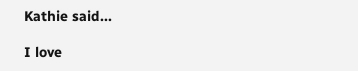Kathie said...

I love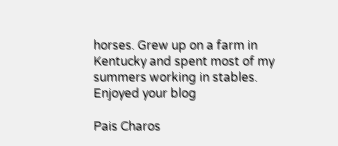horses. Grew up on a farm in Kentucky and spent most of my summers working in stables.
Enjoyed your blog

Pais Charos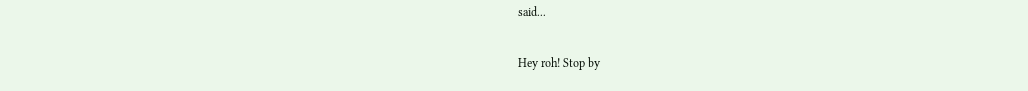said...

Hey roh! Stop by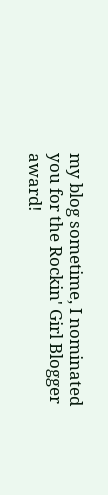my blog sometime, I nominated you for the Rockin' Girl Blogger award!